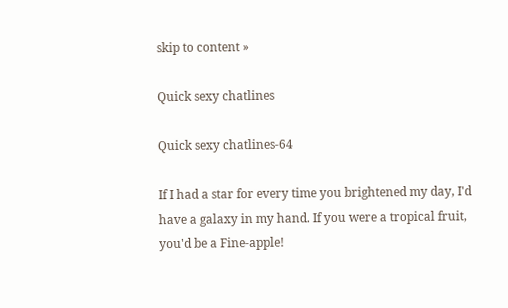skip to content »

Quick sexy chatlines

Quick sexy chatlines-64

If I had a star for every time you brightened my day, I'd have a galaxy in my hand. If you were a tropical fruit, you'd be a Fine-apple!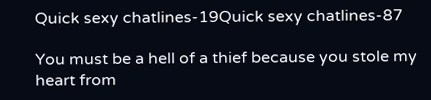Quick sexy chatlines-19Quick sexy chatlines-87

You must be a hell of a thief because you stole my heart from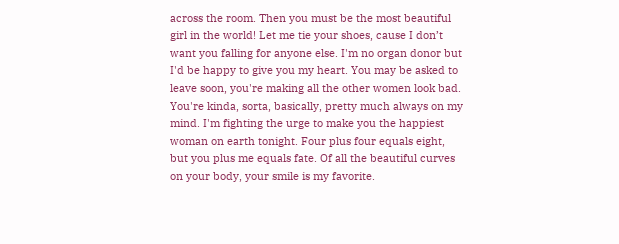across the room. Then you must be the most beautiful girl in the world! Let me tie your shoes, cause I don’t want you falling for anyone else. I'm no organ donor but I'd be happy to give you my heart. You may be asked to leave soon, you're making all the other women look bad. You're kinda, sorta, basically, pretty much always on my mind. I'm fighting the urge to make you the happiest woman on earth tonight. Four plus four equals eight, but you plus me equals fate. Of all the beautiful curves on your body, your smile is my favorite.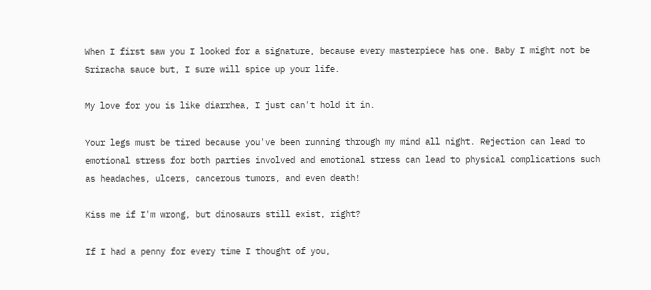When I first saw you I looked for a signature, because every masterpiece has one. Baby I might not be Sriracha sauce but, I sure will spice up your life.

My love for you is like diarrhea, I just can't hold it in.

Your legs must be tired because you've been running through my mind all night. Rejection can lead to emotional stress for both parties involved and emotional stress can lead to physical complications such as headaches, ulcers, cancerous tumors, and even death!

Kiss me if I'm wrong, but dinosaurs still exist, right?

If I had a penny for every time I thought of you,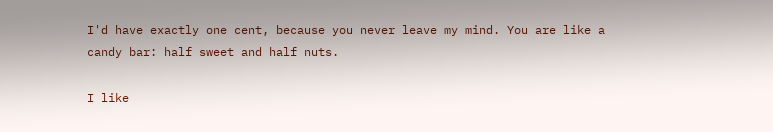I'd have exactly one cent, because you never leave my mind. You are like a candy bar: half sweet and half nuts.

I like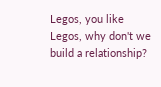Legos, you like Legos, why don't we build a relationship?